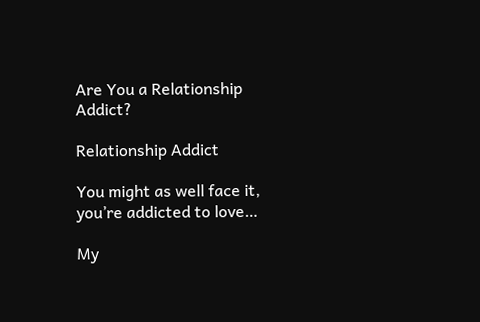Are You a Relationship Addict?

Relationship Addict

You might as well face it, you’re addicted to love…

My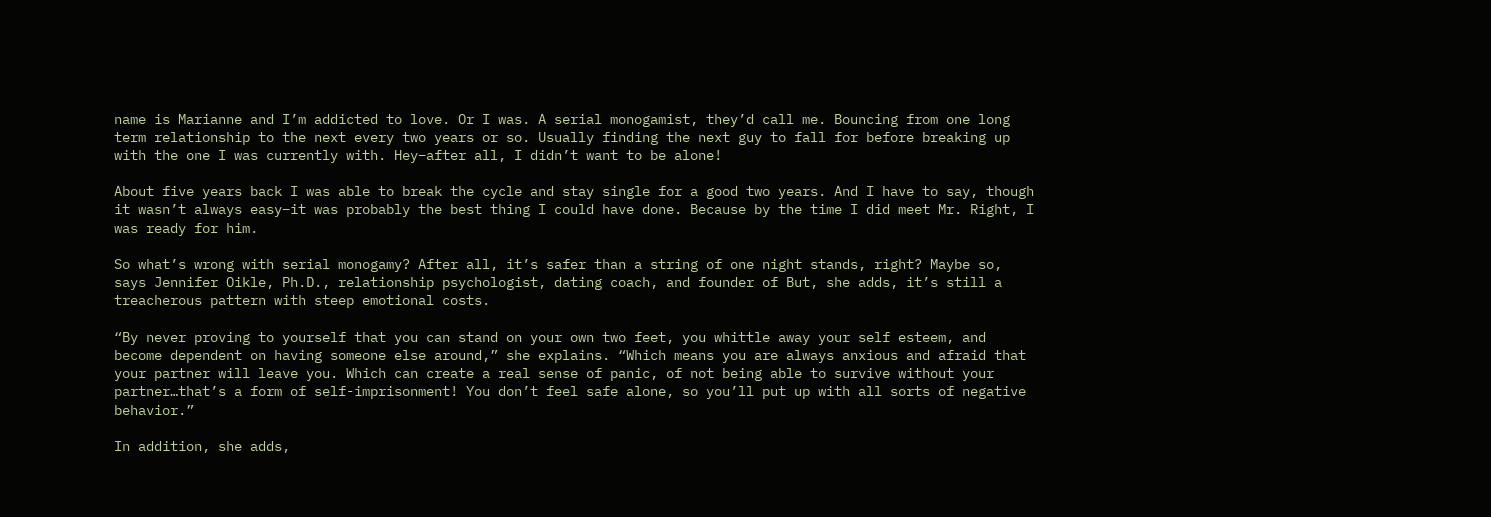name is Marianne and I’m addicted to love. Or I was. A serial monogamist, they’d call me. Bouncing from one long term relationship to the next every two years or so. Usually finding the next guy to fall for before breaking up with the one I was currently with. Hey–after all, I didn’t want to be alone!

About five years back I was able to break the cycle and stay single for a good two years. And I have to say, though it wasn’t always easy–it was probably the best thing I could have done. Because by the time I did meet Mr. Right, I was ready for him.

So what’s wrong with serial monogamy? After all, it’s safer than a string of one night stands, right? Maybe so, says Jennifer Oikle, Ph.D., relationship psychologist, dating coach, and founder of But, she adds, it’s still a treacherous pattern with steep emotional costs.

“By never proving to yourself that you can stand on your own two feet, you whittle away your self esteem, and become dependent on having someone else around,” she explains. “Which means you are always anxious and afraid that your partner will leave you. Which can create a real sense of panic, of not being able to survive without your partner…that’s a form of self-imprisonment! You don’t feel safe alone, so you’ll put up with all sorts of negative behavior.”

In addition, she adds,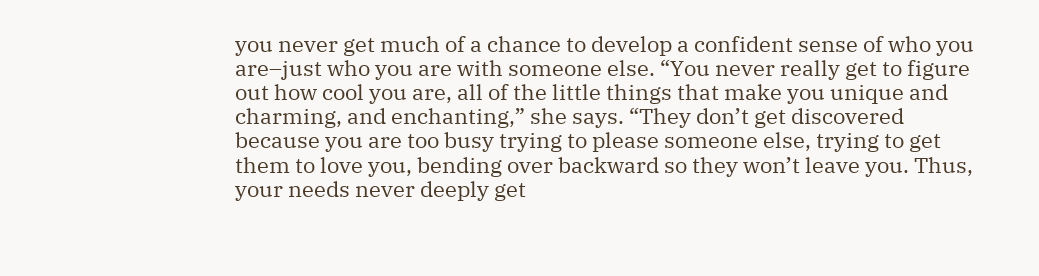you never get much of a chance to develop a confident sense of who you are–just who you are with someone else. “You never really get to figure out how cool you are, all of the little things that make you unique and charming, and enchanting,” she says. “They don’t get discovered because you are too busy trying to please someone else, trying to get them to love you, bending over backward so they won’t leave you. Thus, your needs never deeply get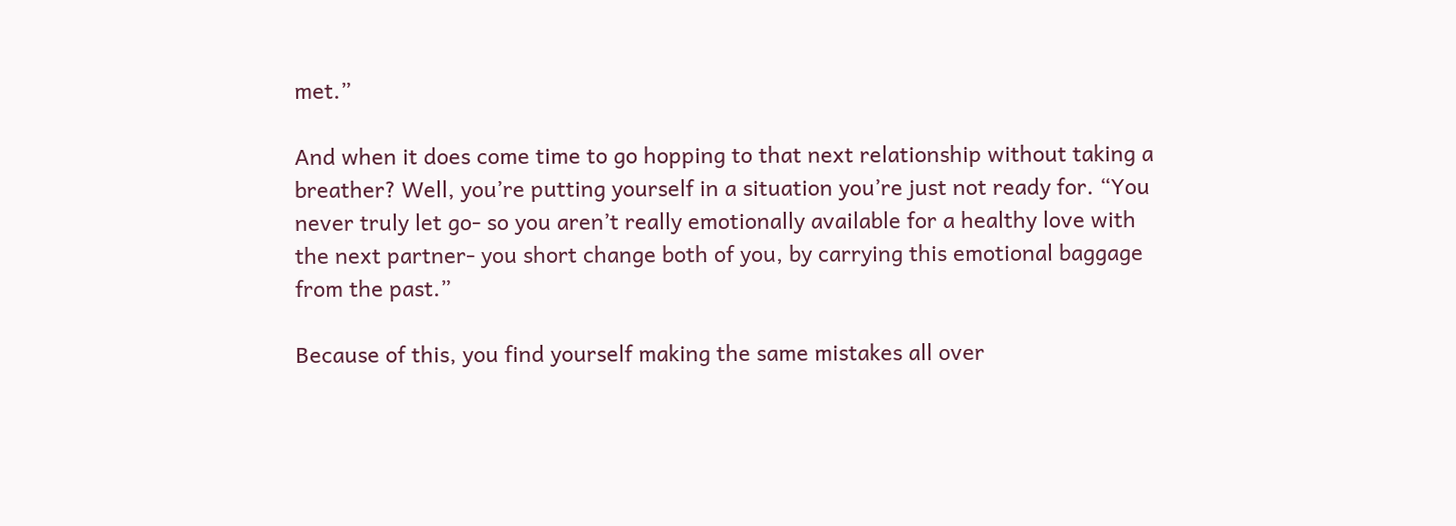met.”

And when it does come time to go hopping to that next relationship without taking a breather? Well, you’re putting yourself in a situation you’re just not ready for. “You never truly let go- so you aren’t really emotionally available for a healthy love with the next partner- you short change both of you, by carrying this emotional baggage from the past.”

Because of this, you find yourself making the same mistakes all over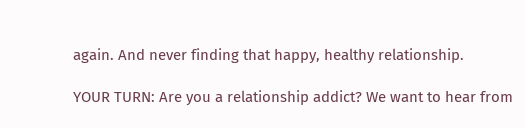again. And never finding that happy, healthy relationship.

YOUR TURN: Are you a relationship addict? We want to hear from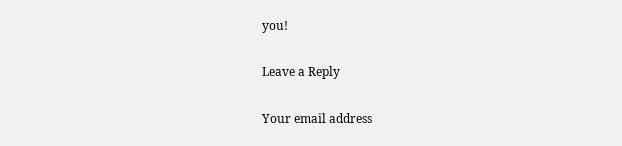you!

Leave a Reply

Your email address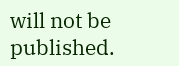will not be published.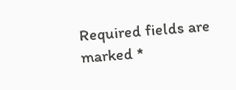Required fields are marked *